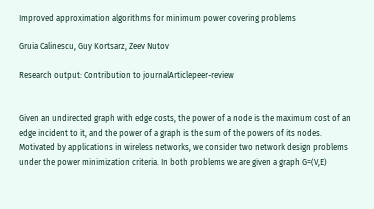Improved approximation algorithms for minimum power covering problems

Gruia Calinescu, Guy Kortsarz, Zeev Nutov

Research output: Contribution to journalArticlepeer-review


Given an undirected graph with edge costs, the power of a node is the maximum cost of an edge incident to it, and the power of a graph is the sum of the powers of its nodes. Motivated by applications in wireless networks, we consider two network design problems under the power minimization criteria. In both problems we are given a graph G=(V,E)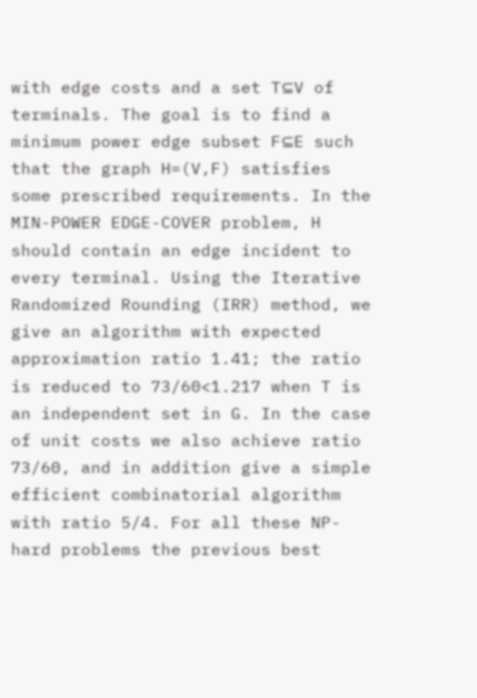with edge costs and a set T⊆V of terminals. The goal is to find a minimum power edge subset F⊆E such that the graph H=(V,F) satisfies some prescribed requirements. In the MIN-POWER EDGE-COVER problem, H should contain an edge incident to every terminal. Using the Iterative Randomized Rounding (IRR) method, we give an algorithm with expected approximation ratio 1.41; the ratio is reduced to 73/60<1.217 when T is an independent set in G. In the case of unit costs we also achieve ratio 73/60, and in addition give a simple efficient combinatorial algorithm with ratio 5/4. For all these NP-hard problems the previous best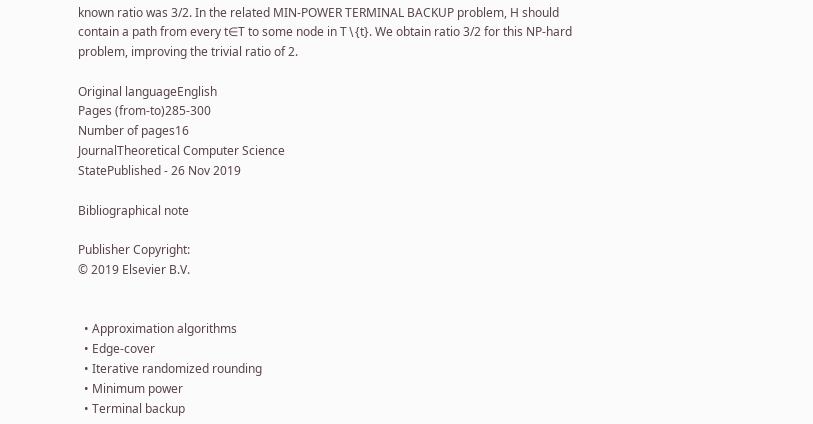known ratio was 3/2. In the related MIN-POWER TERMINAL BACKUP problem, H should contain a path from every t∈T to some node in T∖{t}. We obtain ratio 3/2 for this NP-hard problem, improving the trivial ratio of 2.

Original languageEnglish
Pages (from-to)285-300
Number of pages16
JournalTheoretical Computer Science
StatePublished - 26 Nov 2019

Bibliographical note

Publisher Copyright:
© 2019 Elsevier B.V.


  • Approximation algorithms
  • Edge-cover
  • Iterative randomized rounding
  • Minimum power
  • Terminal backup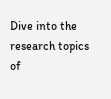Dive into the research topics of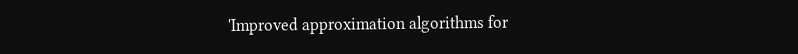'Improved approximation algorithms for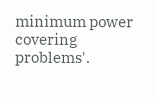minimum power covering problems'.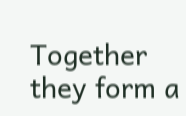Together they form a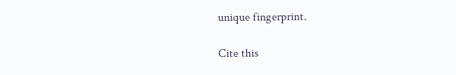unique fingerprint.

Cite this